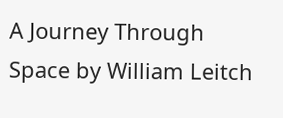A Journey Through Space by William Leitch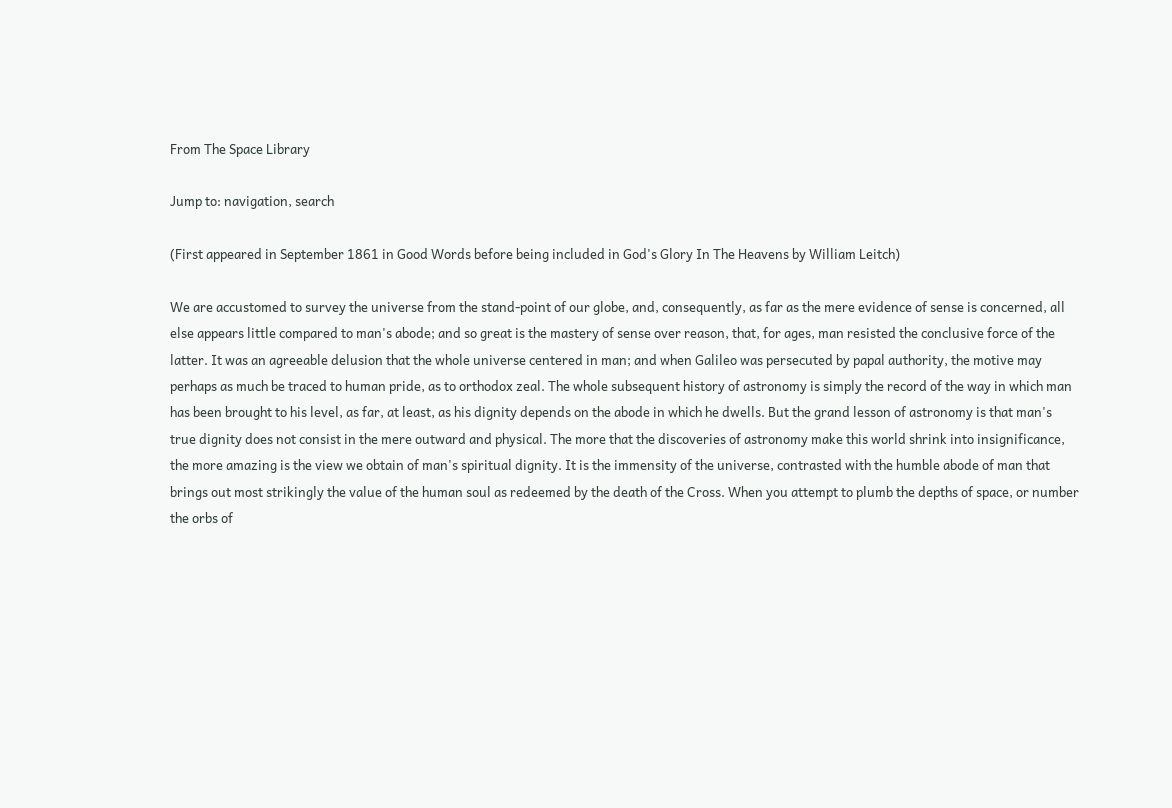From The Space Library

Jump to: navigation, search

(First appeared in September 1861 in Good Words before being included in God's Glory In The Heavens by William Leitch)

We are accustomed to survey the universe from the stand-point of our globe, and, consequently, as far as the mere evidence of sense is concerned, all else appears little compared to man's abode; and so great is the mastery of sense over reason, that, for ages, man resisted the conclusive force of the latter. It was an agreeable delusion that the whole universe centered in man; and when Galileo was persecuted by papal authority, the motive may perhaps as much be traced to human pride, as to orthodox zeal. The whole subsequent history of astronomy is simply the record of the way in which man has been brought to his level, as far, at least, as his dignity depends on the abode in which he dwells. But the grand lesson of astronomy is that man's true dignity does not consist in the mere outward and physical. The more that the discoveries of astronomy make this world shrink into insignificance, the more amazing is the view we obtain of man's spiritual dignity. It is the immensity of the universe, contrasted with the humble abode of man that brings out most strikingly the value of the human soul as redeemed by the death of the Cross. When you attempt to plumb the depths of space, or number the orbs of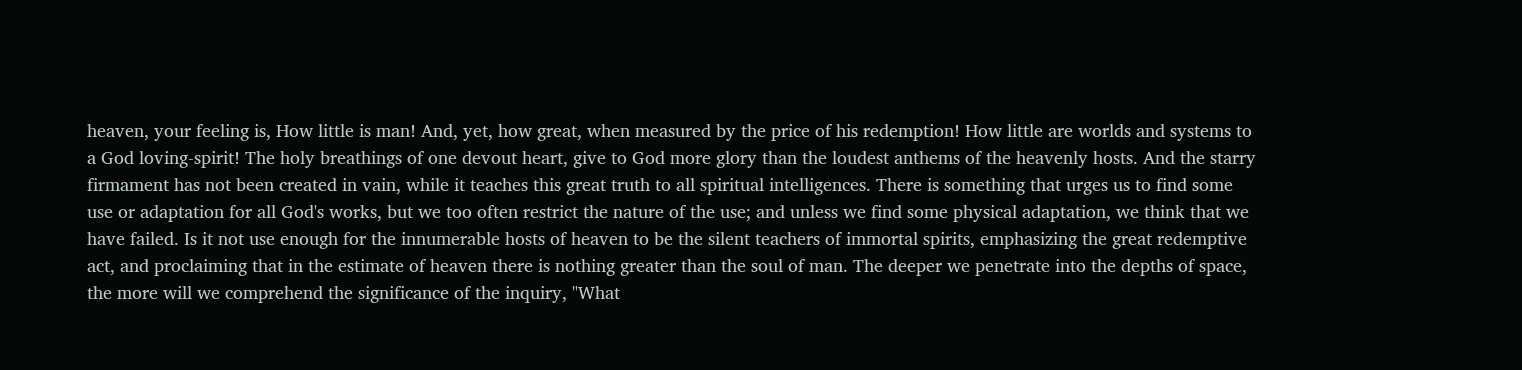heaven, your feeling is, How little is man! And, yet, how great, when measured by the price of his redemption! How little are worlds and systems to a God loving-spirit! The holy breathings of one devout heart, give to God more glory than the loudest anthems of the heavenly hosts. And the starry firmament has not been created in vain, while it teaches this great truth to all spiritual intelligences. There is something that urges us to find some use or adaptation for all God's works, but we too often restrict the nature of the use; and unless we find some physical adaptation, we think that we have failed. Is it not use enough for the innumerable hosts of heaven to be the silent teachers of immortal spirits, emphasizing the great redemptive act, and proclaiming that in the estimate of heaven there is nothing greater than the soul of man. The deeper we penetrate into the depths of space, the more will we comprehend the significance of the inquiry, "What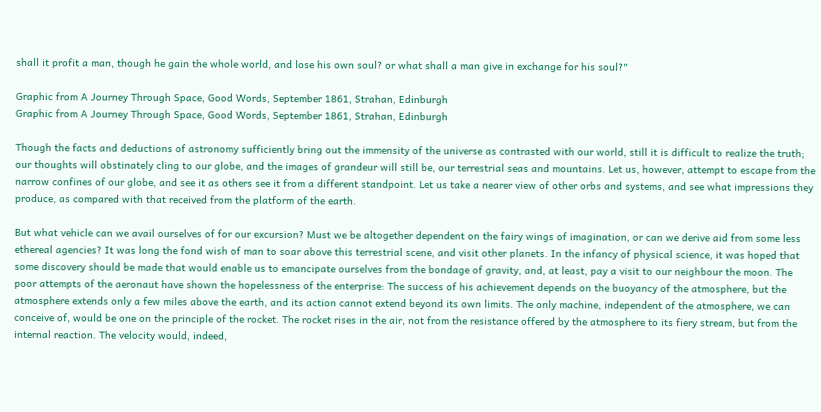shall it profit a man, though he gain the whole world, and lose his own soul? or what shall a man give in exchange for his soul?"

Graphic from A Journey Through Space, Good Words, September 1861, Strahan, Edinburgh
Graphic from A Journey Through Space, Good Words, September 1861, Strahan, Edinburgh

Though the facts and deductions of astronomy sufficiently bring out the immensity of the universe as contrasted with our world, still it is difficult to realize the truth; our thoughts will obstinately cling to our globe, and the images of grandeur will still be, our terrestrial seas and mountains. Let us, however, attempt to escape from the narrow confines of our globe, and see it as others see it from a different standpoint. Let us take a nearer view of other orbs and systems, and see what impressions they produce, as compared with that received from the platform of the earth.

But what vehicle can we avail ourselves of for our excursion? Must we be altogether dependent on the fairy wings of imagination, or can we derive aid from some less ethereal agencies? It was long the fond wish of man to soar above this terrestrial scene, and visit other planets. In the infancy of physical science, it was hoped that some discovery should be made that would enable us to emancipate ourselves from the bondage of gravity, and, at least, pay a visit to our neighbour the moon. The poor attempts of the aeronaut have shown the hopelessness of the enterprise: The success of his achievement depends on the buoyancy of the atmosphere, but the atmosphere extends only a few miles above the earth, and its action cannot extend beyond its own limits. The only machine, independent of the atmosphere, we can conceive of, would be one on the principle of the rocket. The rocket rises in the air, not from the resistance offered by the atmosphere to its fiery stream, but from the internal reaction. The velocity would, indeed,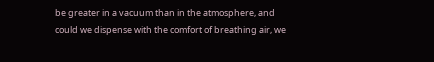be greater in a vacuum than in the atmosphere, and could we dispense with the comfort of breathing air, we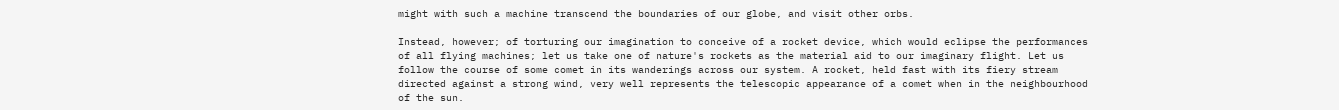might with such a machine transcend the boundaries of our globe, and visit other orbs.

Instead, however; of torturing our imagination to conceive of a rocket device, which would eclipse the performances of all flying machines; let us take one of nature's rockets as the material aid to our imaginary flight. Let us follow the course of some comet in its wanderings across our system. A rocket, held fast with its fiery stream directed against a strong wind, very well represents the telescopic appearance of a comet when in the neighbourhood of the sun.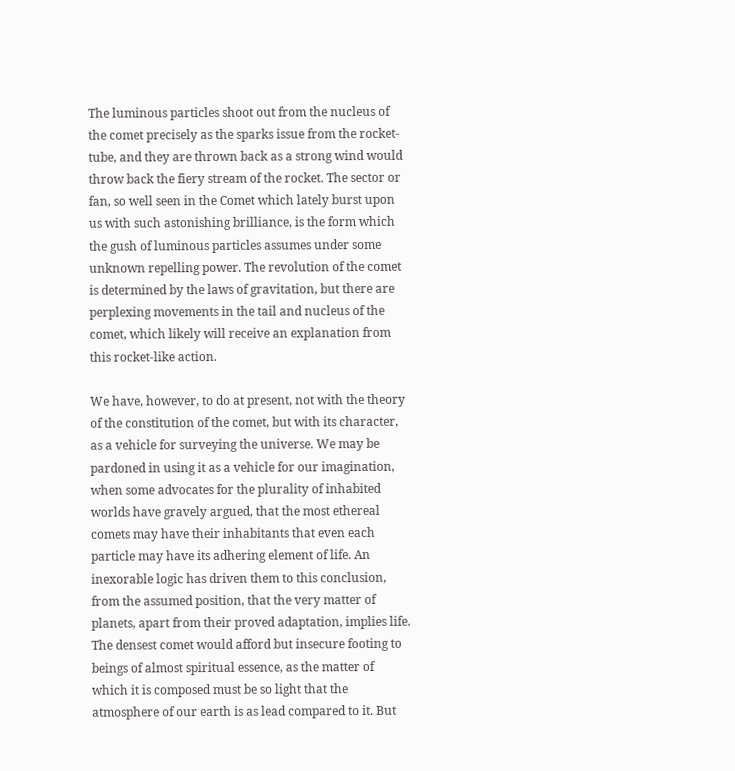The luminous particles shoot out from the nucleus of the comet precisely as the sparks issue from the rocket-tube, and they are thrown back as a strong wind would throw back the fiery stream of the rocket. The sector or fan, so well seen in the Comet which lately burst upon us with such astonishing brilliance, is the form which the gush of luminous particles assumes under some unknown repelling power. The revolution of the comet is determined by the laws of gravitation, but there are perplexing movements in the tail and nucleus of the comet, which likely will receive an explanation from this rocket-like action.

We have, however, to do at present, not with the theory of the constitution of the comet, but with its character, as a vehicle for surveying the universe. We may be pardoned in using it as a vehicle for our imagination, when some advocates for the plurality of inhabited worlds have gravely argued, that the most ethereal comets may have their inhabitants that even each particle may have its adhering element of life. An inexorable logic has driven them to this conclusion, from the assumed position, that the very matter of planets, apart from their proved adaptation, implies life. The densest comet would afford but insecure footing to beings of almost spiritual essence, as the matter of which it is composed must be so light that the atmosphere of our earth is as lead compared to it. But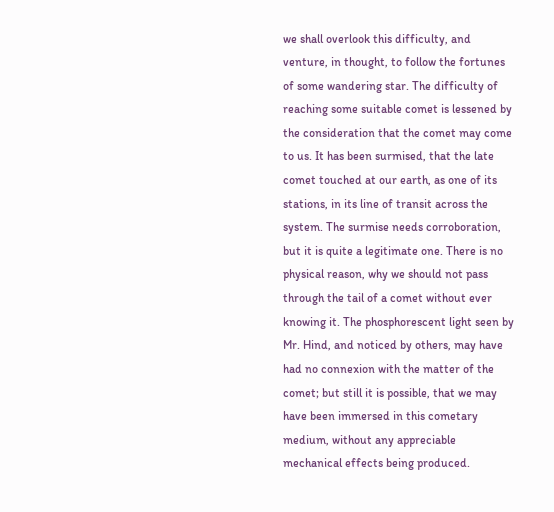we shall overlook this difficulty, and venture, in thought, to follow the fortunes of some wandering star. The difficulty of reaching some suitable comet is lessened by the consideration that the comet may come to us. It has been surmised, that the late comet touched at our earth, as one of its stations, in its line of transit across the system. The surmise needs corroboration, but it is quite a legitimate one. There is no physical reason, why we should not pass through the tail of a comet without ever knowing it. The phosphorescent light seen by Mr. Hind, and noticed by others, may have had no connexion with the matter of the comet; but still it is possible, that we may have been immersed in this cometary medium, without any appreciable mechanical effects being produced.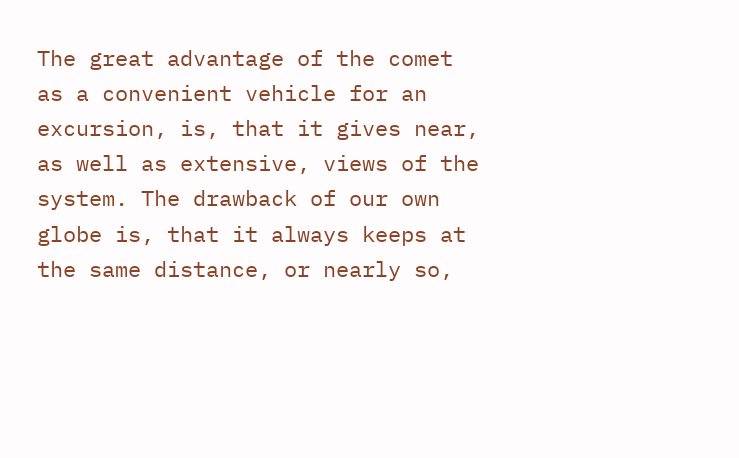The great advantage of the comet as a convenient vehicle for an excursion, is, that it gives near, as well as extensive, views of the system. The drawback of our own globe is, that it always keeps at the same distance, or nearly so,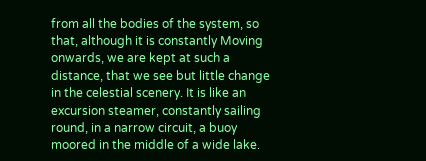from all the bodies of the system, so that, although it is constantly Moving onwards, we are kept at such a distance, that we see but little change in the celestial scenery. It is like an excursion steamer, constantly sailing round, in a narrow circuit, a buoy moored in the middle of a wide lake.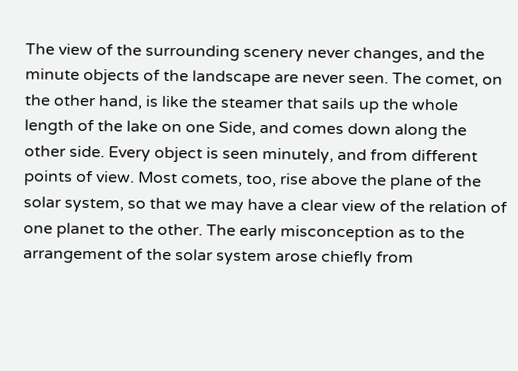The view of the surrounding scenery never changes, and the minute objects of the landscape are never seen. The comet, on the other hand, is like the steamer that sails up the whole length of the lake on one Side, and comes down along the other side. Every object is seen minutely, and from different points of view. Most comets, too, rise above the plane of the solar system, so that we may have a clear view of the relation of one planet to the other. The early misconception as to the arrangement of the solar system arose chiefly from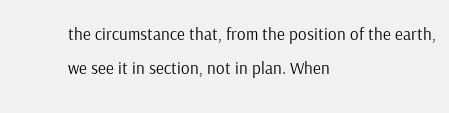the circumstance that, from the position of the earth, we see it in section, not in plan. When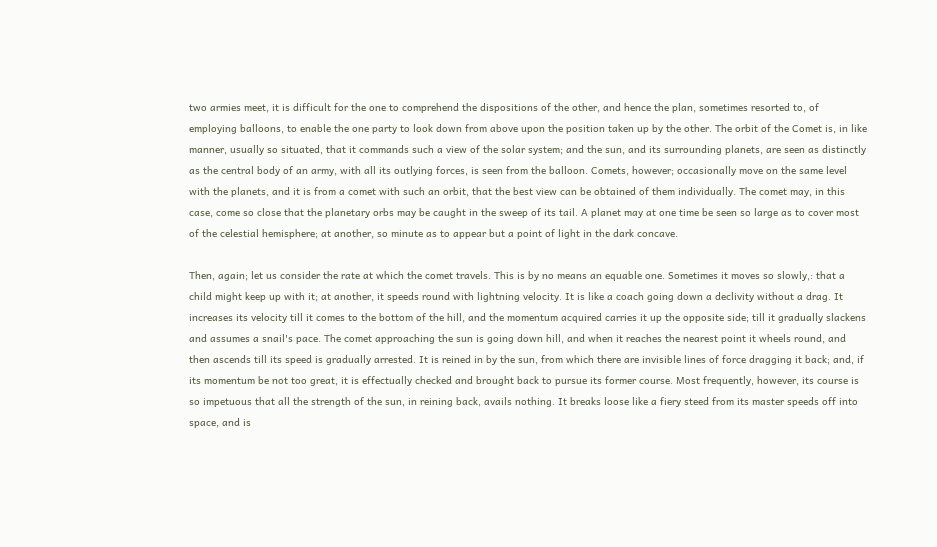two armies meet, it is difficult for the one to comprehend the dispositions of the other, and hence the plan, sometimes resorted to, of employing balloons, to enable the one party to look down from above upon the position taken up by the other. The orbit of the Comet is, in like manner, usually so situated, that it commands such a view of the solar system; and the sun, and its surrounding planets, are seen as distinctly as the central body of an army, with all its outlying forces, is seen from the balloon. Comets, however; occasionally move on the same level with the planets, and it is from a comet with such an orbit, that the best view can be obtained of them individually. The comet may, in this case, come so close that the planetary orbs may be caught in the sweep of its tail. A planet may at one time be seen so large as to cover most of the celestial hemisphere; at another, so minute as to appear but a point of light in the dark concave.

Then, again; let us consider the rate at which the comet travels. This is by no means an equable one. Sometimes it moves so slowly,: that a child might keep up with it; at another, it speeds round with lightning velocity. It is like a coach going down a declivity without a drag. It increases its velocity till it comes to the bottom of the hill, and the momentum acquired carries it up the opposite side; till it gradually slackens and assumes a snail's pace. The comet approaching the sun is going down hill, and when it reaches the nearest point it wheels round, and then ascends till its speed is gradually arrested. It is reined in by the sun, from which there are invisible lines of force dragging it back; and, if its momentum be not too great, it is effectually checked and brought back to pursue its former course. Most frequently, however, its course is so impetuous that all the strength of the sun, in reining back, avails nothing. It breaks loose like a fiery steed from its master speeds off into space, and is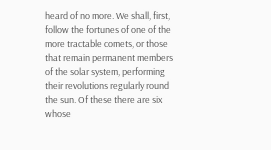heard of no more. We shall, first, follow the fortunes of one of the more tractable comets, or those that remain permanent members of the solar system, performing their revolutions regularly round the sun. Of these there are six whose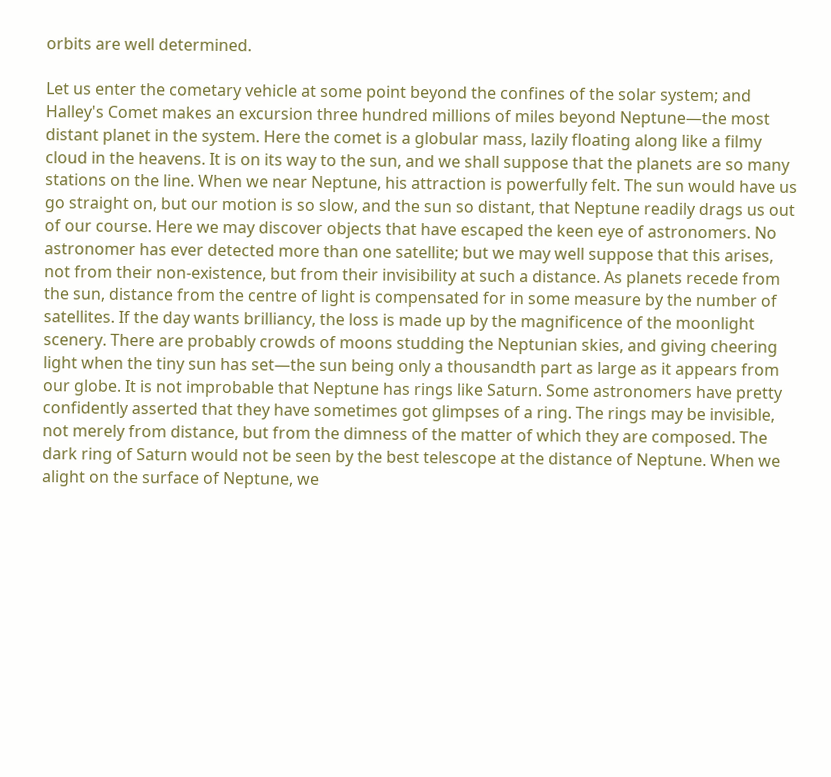orbits are well determined.

Let us enter the cometary vehicle at some point beyond the confines of the solar system; and Halley's Comet makes an excursion three hundred millions of miles beyond Neptune—the most distant planet in the system. Here the comet is a globular mass, lazily floating along like a filmy cloud in the heavens. It is on its way to the sun, and we shall suppose that the planets are so many stations on the line. When we near Neptune, his attraction is powerfully felt. The sun would have us go straight on, but our motion is so slow, and the sun so distant, that Neptune readily drags us out of our course. Here we may discover objects that have escaped the keen eye of astronomers. No astronomer has ever detected more than one satellite; but we may well suppose that this arises, not from their non-existence, but from their invisibility at such a distance. As planets recede from the sun, distance from the centre of light is compensated for in some measure by the number of satellites. If the day wants brilliancy, the loss is made up by the magnificence of the moonlight scenery. There are probably crowds of moons studding the Neptunian skies, and giving cheering light when the tiny sun has set—the sun being only a thousandth part as large as it appears from our globe. It is not improbable that Neptune has rings like Saturn. Some astronomers have pretty confidently asserted that they have sometimes got glimpses of a ring. The rings may be invisible, not merely from distance, but from the dimness of the matter of which they are composed. The dark ring of Saturn would not be seen by the best telescope at the distance of Neptune. When we alight on the surface of Neptune, we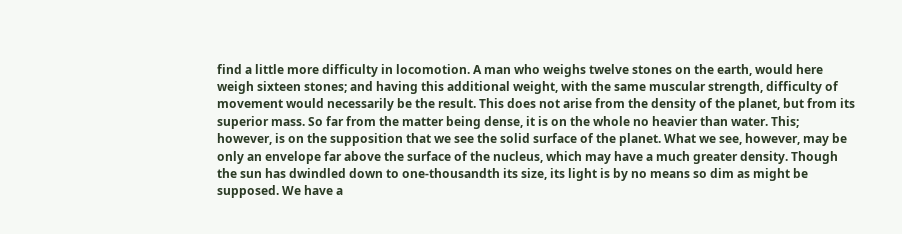find a little more difficulty in locomotion. A man who weighs twelve stones on the earth, would here weigh sixteen stones; and having this additional weight, with the same muscular strength, difficulty of movement would necessarily be the result. This does not arise from the density of the planet, but from its superior mass. So far from the matter being dense, it is on the whole no heavier than water. This; however, is on the supposition that we see the solid surface of the planet. What we see, however, may be only an envelope far above the surface of the nucleus, which may have a much greater density. Though the sun has dwindled down to one-thousandth its size, its light is by no means so dim as might be supposed. We have a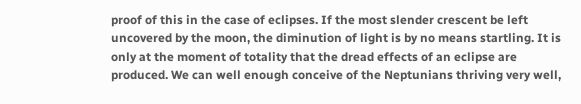proof of this in the case of eclipses. If the most slender crescent be left uncovered by the moon, the diminution of light is by no means startling. It is only at the moment of totality that the dread effects of an eclipse are produced. We can well enough conceive of the Neptunians thriving very well,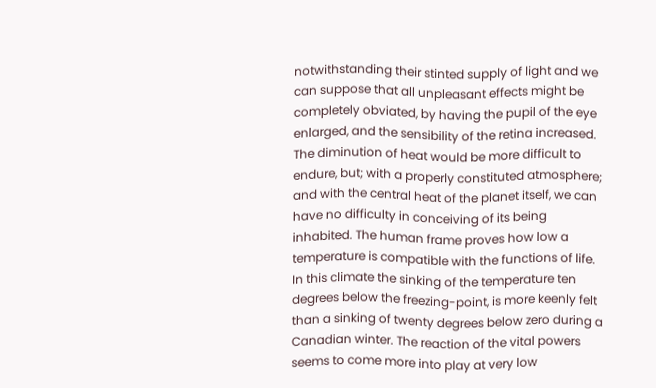notwithstanding their stinted supply of light and we can suppose that all unpleasant effects might be completely obviated, by having the pupil of the eye enlarged, and the sensibility of the retina increased. The diminution of heat would be more difficult to endure, but; with a properly constituted atmosphere; and with the central heat of the planet itself, we can have no difficulty in conceiving of its being inhabited. The human frame proves how low a temperature is compatible with the functions of life. In this climate the sinking of the temperature ten degrees below the freezing-point, is more keenly felt than a sinking of twenty degrees below zero during a Canadian winter. The reaction of the vital powers seems to come more into play at very low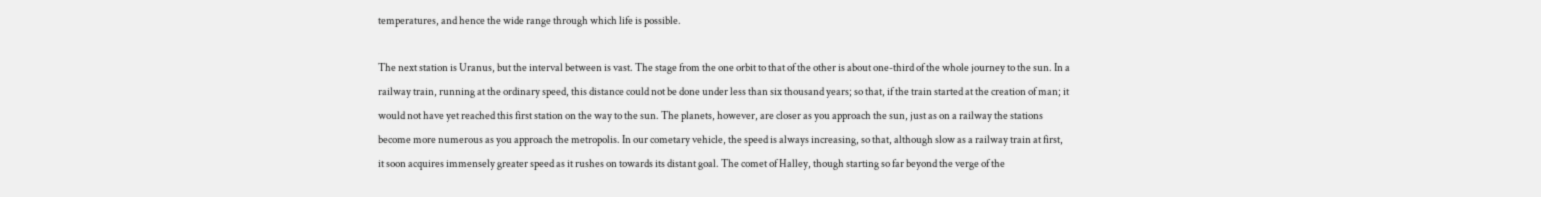temperatures, and hence the wide range through which life is possible.

The next station is Uranus, but the interval between is vast. The stage from the one orbit to that of the other is about one-third of the whole journey to the sun. In a railway train, running at the ordinary speed, this distance could not be done under less than six thousand years; so that, if the train started at the creation of man; it would not have yet reached this first station on the way to the sun. The planets, however, are closer as you approach the sun, just as on a railway the stations become more numerous as you approach the metropolis. In our cometary vehicle, the speed is always increasing, so that, although slow as a railway train at first, it soon acquires immensely greater speed as it rushes on towards its distant goal. The comet of Halley, though starting so far beyond the verge of the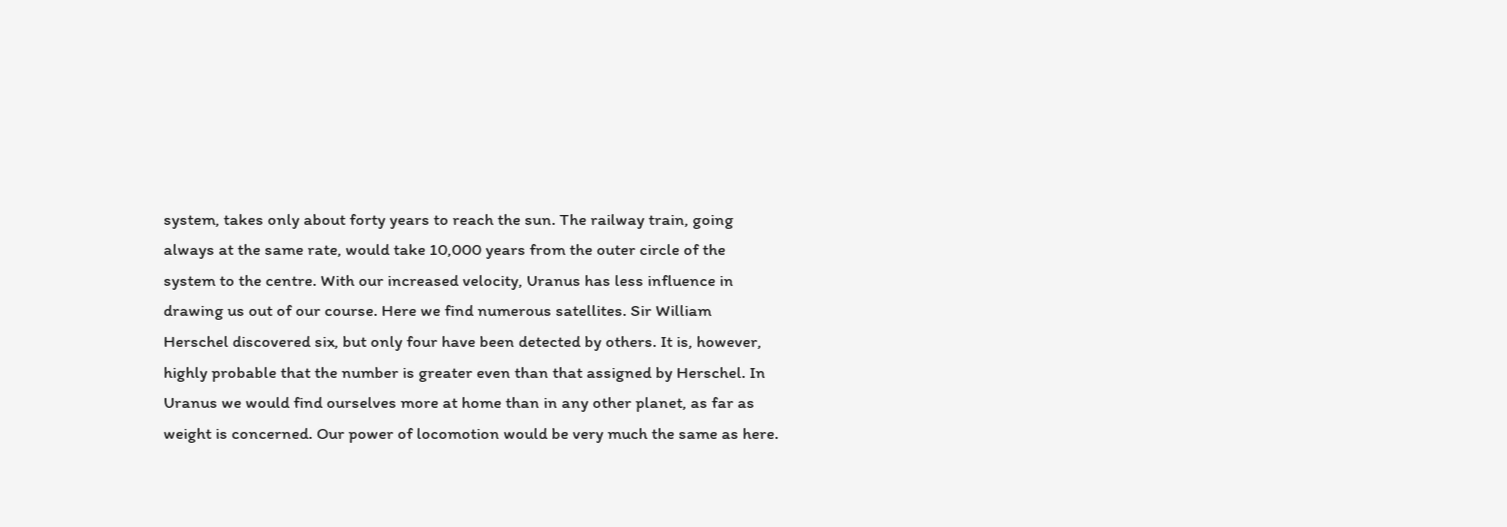system, takes only about forty years to reach the sun. The railway train, going always at the same rate, would take 10,000 years from the outer circle of the system to the centre. With our increased velocity, Uranus has less influence in drawing us out of our course. Here we find numerous satellites. Sir William Herschel discovered six, but only four have been detected by others. It is, however, highly probable that the number is greater even than that assigned by Herschel. In Uranus we would find ourselves more at home than in any other planet, as far as weight is concerned. Our power of locomotion would be very much the same as here.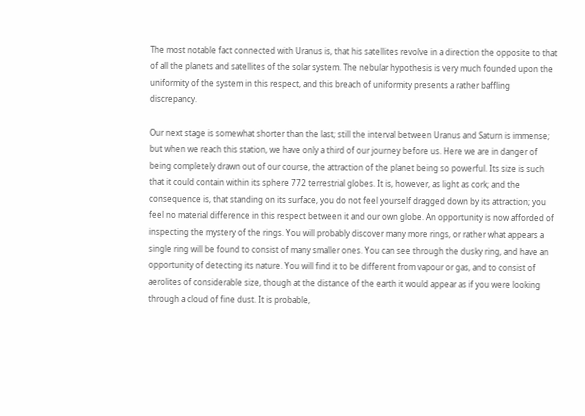The most notable fact connected with Uranus is, that his satellites revolve in a direction the opposite to that of all the planets and satellites of the solar system. The nebular hypothesis is very much founded upon the uniformity of the system in this respect, and this breach of uniformity presents a rather baffling discrepancy.

Our next stage is somewhat shorter than the last; still the interval between Uranus and Saturn is immense; but when we reach this station, we have only a third of our journey before us. Here we are in danger of being completely drawn out of our course, the attraction of the planet being so powerful. Its size is such that it could contain within its sphere 772 terrestrial globes. It is, however, as light as cork; and the consequence is, that standing on its surface, you do not feel yourself dragged down by its attraction; you feel no material difference in this respect between it and our own globe. An opportunity is now afforded of inspecting the mystery of the rings. You will probably discover many more rings, or rather what appears a single ring will be found to consist of many smaller ones. You can see through the dusky ring, and have an opportunity of detecting its nature. You will find it to be different from vapour or gas, and to consist of aerolites of considerable size, though at the distance of the earth it would appear as if you were looking through a cloud of fine dust. It is probable,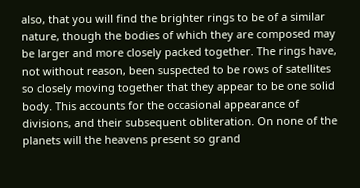also, that you will find the brighter rings to be of a similar nature, though the bodies of which they are composed may be larger and more closely packed together. The rings have, not without reason, been suspected to be rows of satellites so closely moving together that they appear to be one solid body. This accounts for the occasional appearance of divisions, and their subsequent obliteration. On none of the planets will the heavens present so grand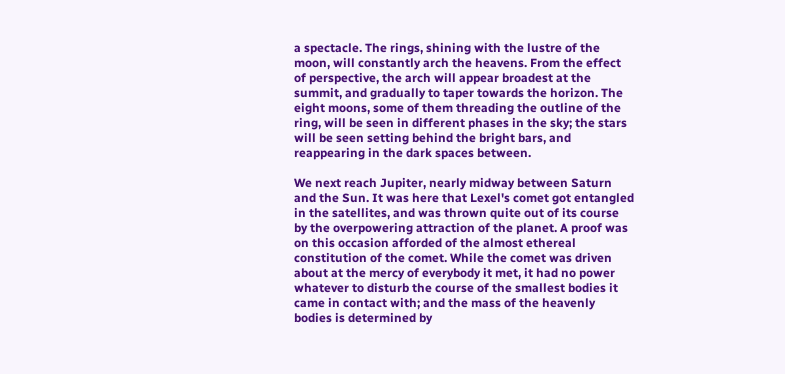a spectacle. The rings, shining with the lustre of the moon, will constantly arch the heavens. From the effect of perspective, the arch will appear broadest at the summit, and gradually to taper towards the horizon. The eight moons, some of them threading the outline of the ring, will be seen in different phases in the sky; the stars will be seen setting behind the bright bars, and reappearing in the dark spaces between.

We next reach Jupiter, nearly midway between Saturn and the Sun. It was here that Lexel's comet got entangled in the satellites, and was thrown quite out of its course by the overpowering attraction of the planet. A proof was on this occasion afforded of the almost ethereal constitution of the comet. While the comet was driven about at the mercy of everybody it met, it had no power whatever to disturb the course of the smallest bodies it came in contact with; and the mass of the heavenly bodies is determined by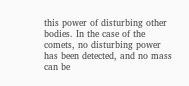this power of disturbing other bodies. In the case of the comets, no disturbing power has been detected, and no mass can be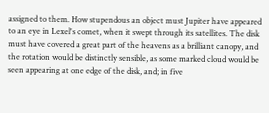assigned to them. How stupendous an object must Jupiter have appeared to an eye in Lexel's comet, when it swept through its satellites. The disk must have covered a great part of the heavens as a brilliant canopy, and the rotation would be distinctly sensible, as some marked cloud would be seen appearing at one edge of the disk, and; in five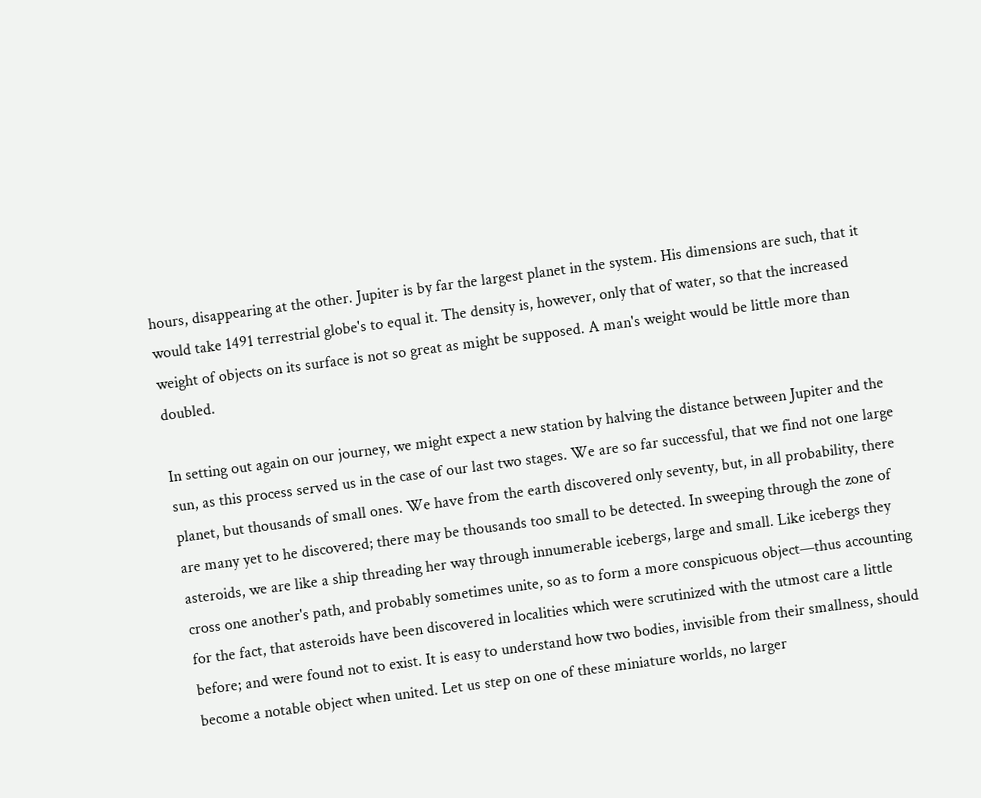hours, disappearing at the other. Jupiter is by far the largest planet in the system. His dimensions are such, that it would take 1491 terrestrial globe's to equal it. The density is, however, only that of water, so that the increased weight of objects on its surface is not so great as might be supposed. A man's weight would be little more than doubled.

In setting out again on our journey, we might expect a new station by halving the distance between Jupiter and the sun, as this process served us in the case of our last two stages. We are so far successful, that we find not one large planet, but thousands of small ones. We have from the earth discovered only seventy, but, in all probability, there are many yet to he discovered; there may be thousands too small to be detected. In sweeping through the zone of asteroids, we are like a ship threading her way through innumerable icebergs, large and small. Like icebergs they cross one another's path, and probably sometimes unite, so as to form a more conspicuous object—thus accounting for the fact, that asteroids have been discovered in localities which were scrutinized with the utmost care a little before; and were found not to exist. It is easy to understand how two bodies, invisible from their smallness, should become a notable object when united. Let us step on one of these miniature worlds, no larger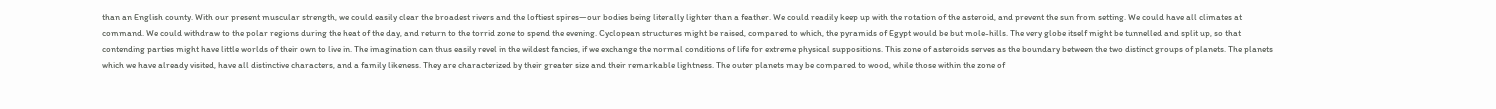than an English county. With our present muscular strength, we could easily clear the broadest rivers and the loftiest spires—our bodies being literally lighter than a feather. We could readily keep up with the rotation of the asteroid, and prevent the sun from setting. We could have all climates at command. We could withdraw to the polar regions during the heat of the day, and return to the torrid zone to spend the evening. Cyclopean structures might be raised, compared to which, the pyramids of Egypt would be but mole-hills. The very globe itself might be tunnelled and split up, so that contending parties might have little worlds of their own to live in. The imagination can thus easily revel in the wildest fancies, if we exchange the normal conditions of life for extreme physical suppositions. This zone of asteroids serves as the boundary between the two distinct groups of planets. The planets which we have already visited, have all distinctive characters, and a family likeness. They are characterized by their greater size and their remarkable lightness. The outer planets may be compared to wood, while those within the zone of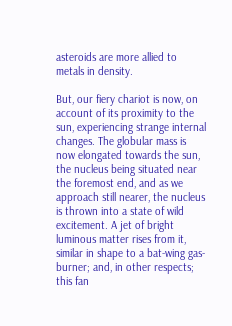asteroids are more allied to metals in density.

But, our fiery chariot is now, on account of its proximity to the sun, experiencing strange internal changes. The globular mass is now elongated towards the sun, the nucleus being situated near the foremost end, and as we approach still nearer, the nucleus is thrown into a state of wild excitement. A jet of bright luminous matter rises from it, similar in shape to a bat-wing gas-burner; and, in other respects; this fan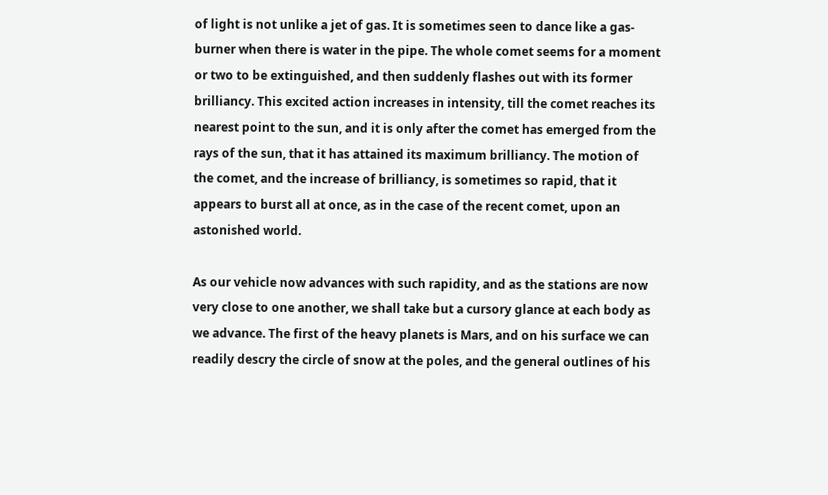of light is not unlike a jet of gas. It is sometimes seen to dance like a gas-burner when there is water in the pipe. The whole comet seems for a moment or two to be extinguished, and then suddenly flashes out with its former brilliancy. This excited action increases in intensity, till the comet reaches its nearest point to the sun, and it is only after the comet has emerged from the rays of the sun, that it has attained its maximum brilliancy. The motion of the comet, and the increase of brilliancy, is sometimes so rapid, that it appears to burst all at once, as in the case of the recent comet, upon an astonished world.

As our vehicle now advances with such rapidity, and as the stations are now very close to one another, we shall take but a cursory glance at each body as we advance. The first of the heavy planets is Mars, and on his surface we can readily descry the circle of snow at the poles, and the general outlines of his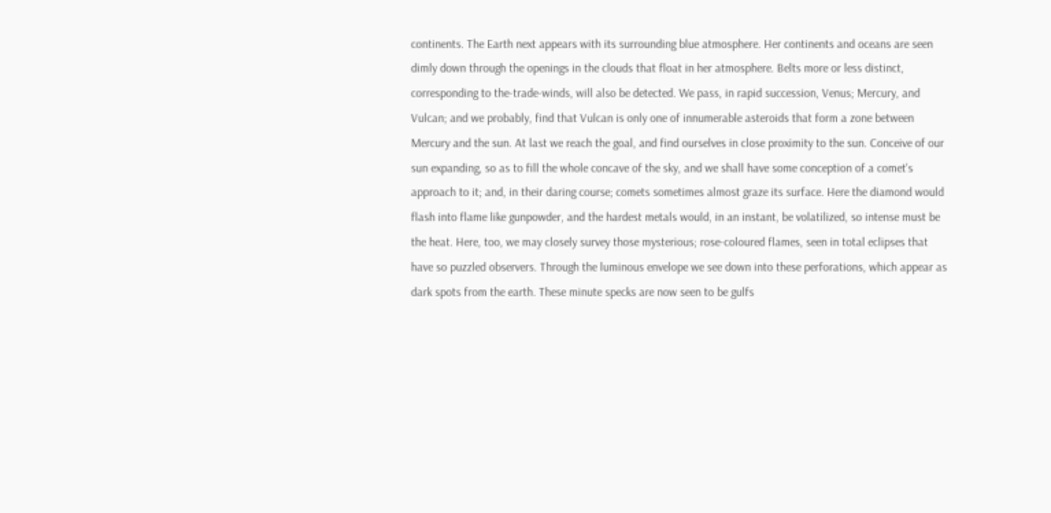continents. The Earth next appears with its surrounding blue atmosphere. Her continents and oceans are seen dimly down through the openings in the clouds that float in her atmosphere. Belts more or less distinct, corresponding to the-trade-winds, will also be detected. We pass, in rapid succession, Venus; Mercury, and Vulcan; and we probably, find that Vulcan is only one of innumerable asteroids that form a zone between Mercury and the sun. At last we reach the goal, and find ourselves in close proximity to the sun. Conceive of our sun expanding, so as to fill the whole concave of the sky, and we shall have some conception of a comet's approach to it; and, in their daring course; comets sometimes almost graze its surface. Here the diamond would flash into flame like gunpowder, and the hardest metals would, in an instant, be volatilized, so intense must be the heat. Here, too, we may closely survey those mysterious; rose-coloured flames, seen in total eclipses that have so puzzled observers. Through the luminous envelope we see down into these perforations, which appear as dark spots from the earth. These minute specks are now seen to be gulfs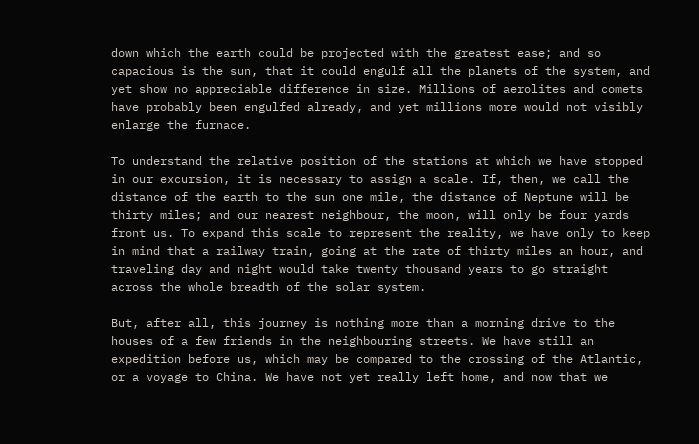down which the earth could be projected with the greatest ease; and so capacious is the sun, that it could engulf all the planets of the system, and yet show no appreciable difference in size. Millions of aerolites and comets have probably been engulfed already, and yet millions more would not visibly enlarge the furnace.

To understand the relative position of the stations at which we have stopped in our excursion, it is necessary to assign a scale. If, then, we call the distance of the earth to the sun one mile, the distance of Neptune will be thirty miles; and our nearest neighbour, the moon, will only be four yards front us. To expand this scale to represent the reality, we have only to keep in mind that a railway train, going at the rate of thirty miles an hour, and traveling day and night would take twenty thousand years to go straight across the whole breadth of the solar system.

But, after all, this journey is nothing more than a morning drive to the houses of a few friends in the neighbouring streets. We have still an expedition before us, which may be compared to the crossing of the Atlantic, or a voyage to China. We have not yet really left home, and now that we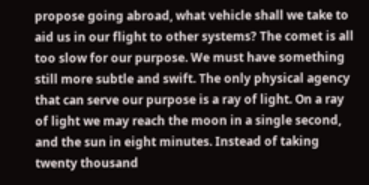propose going abroad, what vehicle shall we take to aid us in our flight to other systems? The comet is all too slow for our purpose. We must have something still more subtle and swift. The only physical agency that can serve our purpose is a ray of light. On a ray of light we may reach the moon in a single second, and the sun in eight minutes. Instead of taking twenty thousand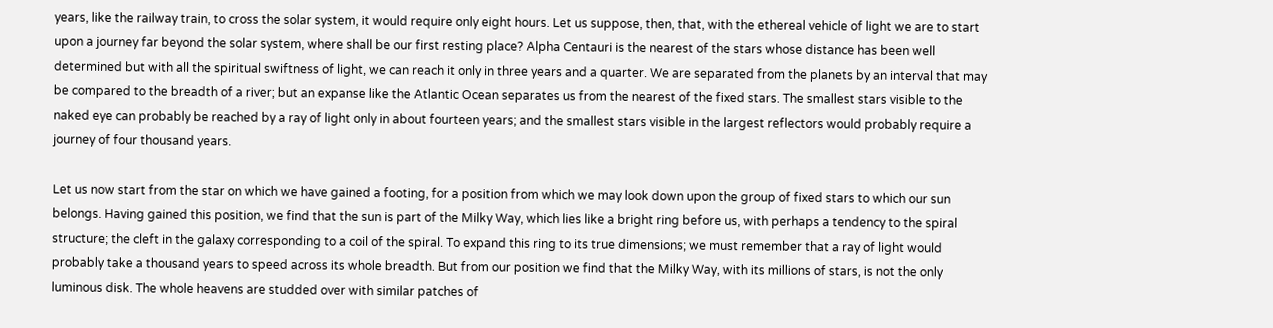years, like the railway train, to cross the solar system, it would require only eight hours. Let us suppose, then, that, with the ethereal vehicle of light we are to start upon a journey far beyond the solar system, where shall be our first resting place? Alpha Centauri is the nearest of the stars whose distance has been well determined but with all the spiritual swiftness of light, we can reach it only in three years and a quarter. We are separated from the planets by an interval that may be compared to the breadth of a river; but an expanse like the Atlantic Ocean separates us from the nearest of the fixed stars. The smallest stars visible to the naked eye can probably be reached by a ray of light only in about fourteen years; and the smallest stars visible in the largest reflectors would probably require a journey of four thousand years.

Let us now start from the star on which we have gained a footing, for a position from which we may look down upon the group of fixed stars to which our sun belongs. Having gained this position, we find that the sun is part of the Milky Way, which lies like a bright ring before us, with perhaps a tendency to the spiral structure; the cleft in the galaxy corresponding to a coil of the spiral. To expand this ring to its true dimensions; we must remember that a ray of light would probably take a thousand years to speed across its whole breadth. But from our position we find that the Milky Way, with its millions of stars, is not the only luminous disk. The whole heavens are studded over with similar patches of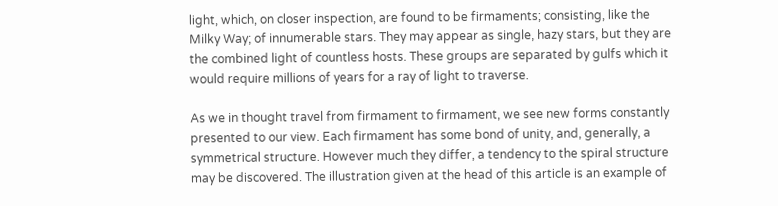light, which, on closer inspection, are found to be firmaments; consisting, like the Milky Way; of innumerable stars. They may appear as single, hazy stars, but they are the combined light of countless hosts. These groups are separated by gulfs which it would require millions of years for a ray of light to traverse.

As we in thought travel from firmament to firmament, we see new forms constantly presented to our view. Each firmament has some bond of unity, and, generally, a symmetrical structure. However much they differ, a tendency to the spiral structure may be discovered. The illustration given at the head of this article is an example of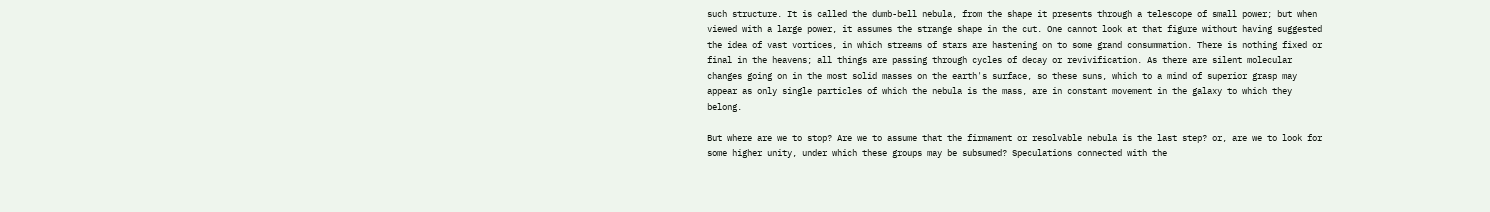such structure. It is called the dumb-bell nebula, from the shape it presents through a telescope of small power; but when viewed with a large power, it assumes the strange shape in the cut. One cannot look at that figure without having suggested the idea of vast vortices, in which streams of stars are hastening on to some grand consummation. There is nothing fixed or final in the heavens; all things are passing through cycles of decay or revivification. As there are silent molecular changes going on in the most solid masses on the earth's surface, so these suns, which to a mind of superior grasp may appear as only single particles of which the nebula is the mass, are in constant movement in the galaxy to which they belong.

But where are we to stop? Are we to assume that the firmament or resolvable nebula is the last step? or, are we to look for some higher unity, under which these groups may be subsumed? Speculations connected with the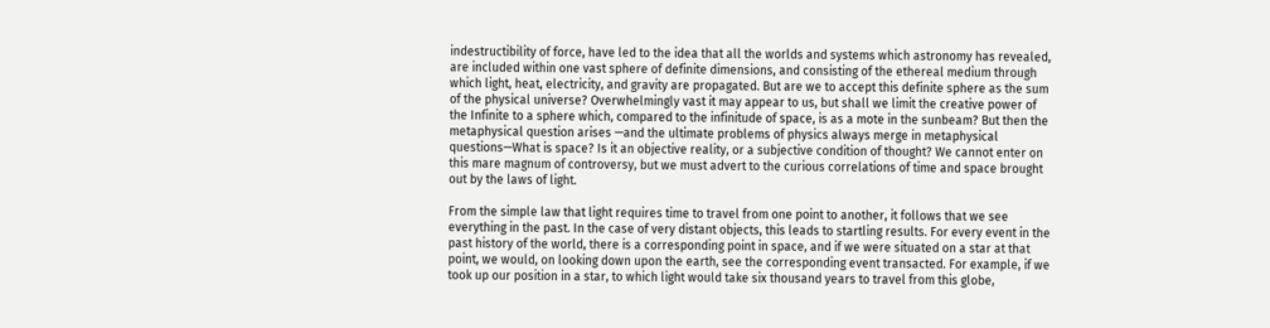indestructibility of force, have led to the idea that all the worlds and systems which astronomy has revealed, are included within one vast sphere of definite dimensions, and consisting of the ethereal medium through which light, heat, electricity, and gravity are propagated. But are we to accept this definite sphere as the sum of the physical universe? Overwhelmingly vast it may appear to us, but shall we limit the creative power of the Infinite to a sphere which, compared to the infinitude of space, is as a mote in the sunbeam? But then the metaphysical question arises —and the ultimate problems of physics always merge in metaphysical questions—What is space? Is it an objective reality, or a subjective condition of thought? We cannot enter on this mare magnum of controversy, but we must advert to the curious correlations of time and space brought out by the laws of light.

From the simple law that light requires time to travel from one point to another, it follows that we see everything in the past. In the case of very distant objects, this leads to startling results. For every event in the past history of the world, there is a corresponding point in space, and if we were situated on a star at that point, we would, on looking down upon the earth, see the corresponding event transacted. For example, if we took up our position in a star, to which light would take six thousand years to travel from this globe,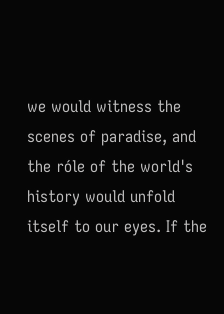we would witness the scenes of paradise, and the róle of the world's history would unfold itself to our eyes. If the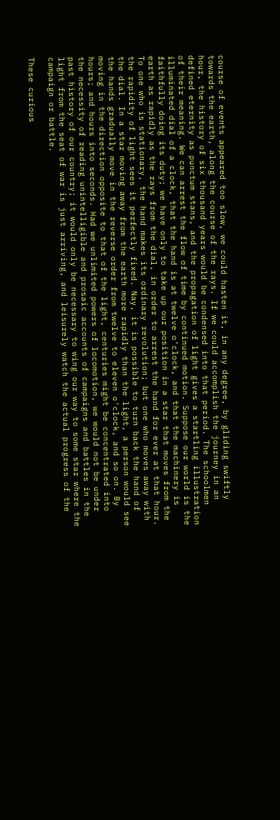course of events appeared too slow, we could hasten it, in any degree, by gliding swiftly towards the earth, along the course of the rays. If we could accomplish the journey in an hour, the history of six thousand years would be condensed into that period. The schoolmen defined eternity as punctum stans, and the propagation of light gives a startling illustration of their meaning. We can arrest the flow of time by continued motion. Suppose our world is the illuminated dial of a clock, that the hand is at twelve o'clock, and that the machinery is faithfully doing its duty; we have only to take up our position in a star that moves from the earth as rapidly as the rays from the dial, in order to arrest the hand for ever at that hour. To one who is stationary, the hand makes its ordinary revolution; but one who moves away with the rapidity of light sees it perfectly fixed. Nay, it is possible to turn back the hand of the dial. In a star moving away from the earth more rapidly than the light, a person would see the hands gradually move in the reverse order from twelve to eleven o'clock, and so on. By moving in the direction opposite to that of the light, centuries might be concentrated into hours; and hours into seconds. Had we unlimited powers of locomotion, we would not be under the necessity of reading unintelligible and prosaic accounts of campaigns and battles in the past history of our country; it would only be necessary to wing our way to some star where the light from the seat of war is just arriving, and leisurely watch the actual progress of the campaign or battle.

These curious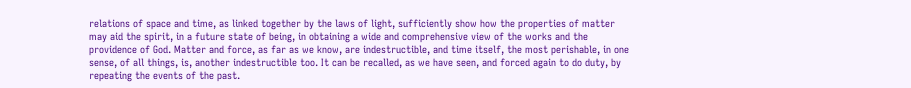relations of space and time, as linked together by the laws of light, sufficiently show how the properties of matter may aid the spirit, in a future state of being, in obtaining a wide and comprehensive view of the works and the providence of God. Matter and force, as far as we know, are indestructible, and time itself, the most perishable, in one sense, of all things, is, another indestructible too. It can be recalled, as we have seen, and forced again to do duty, by repeating the events of the past.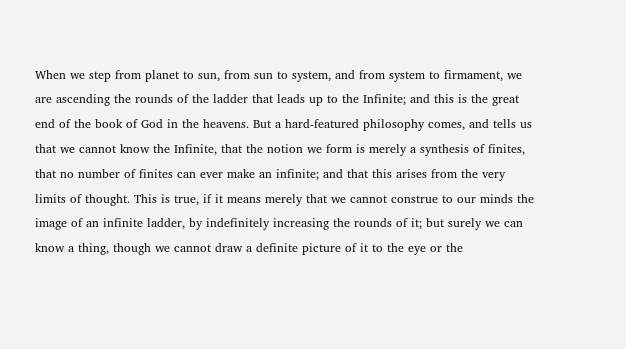When we step from planet to sun, from sun to system, and from system to firmament, we are ascending the rounds of the ladder that leads up to the Infinite; and this is the great end of the book of God in the heavens. But a hard-featured philosophy comes, and tells us that we cannot know the Infinite, that the notion we form is merely a synthesis of finites, that no number of finites can ever make an infinite; and that this arises from the very limits of thought. This is true, if it means merely that we cannot construe to our minds the image of an infinite ladder, by indefinitely increasing the rounds of it; but surely we can know a thing, though we cannot draw a definite picture of it to the eye or the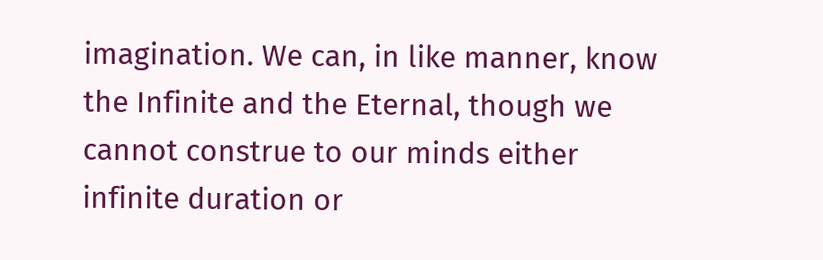imagination. We can, in like manner, know the Infinite and the Eternal, though we cannot construe to our minds either infinite duration or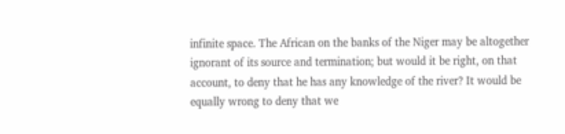infinite space. The African on the banks of the Niger may be altogether ignorant of its source and termination; but would it be right, on that account, to deny that he has any knowledge of the river? It would be equally wrong to deny that we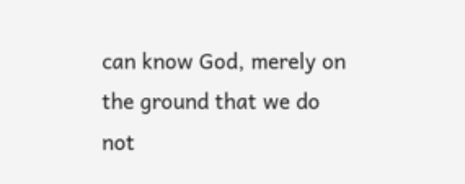can know God, merely on the ground that we do not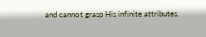and cannot grasp His infinite attributes.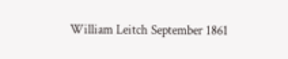William Leitch September 1861